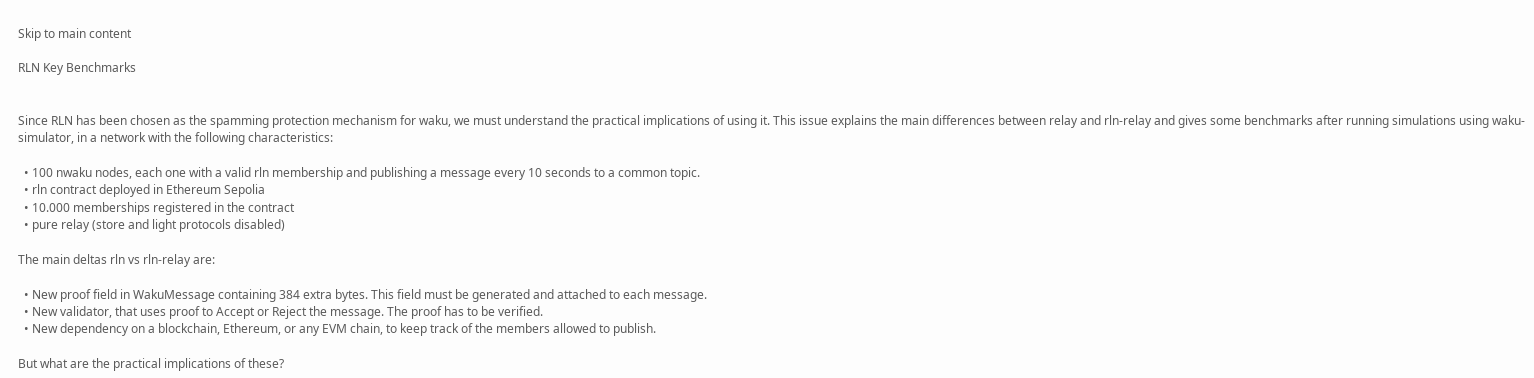Skip to main content

RLN Key Benchmarks


Since RLN has been chosen as the spamming protection mechanism for waku, we must understand the practical implications of using it. This issue explains the main differences between relay and rln-relay and gives some benchmarks after running simulations using waku-simulator, in a network with the following characteristics:

  • 100 nwaku nodes, each one with a valid rln membership and publishing a message every 10 seconds to a common topic.
  • rln contract deployed in Ethereum Sepolia
  • 10.000 memberships registered in the contract
  • pure relay (store and light protocols disabled)

The main deltas rln vs rln-relay are:

  • New proof field in WakuMessage containing 384 extra bytes. This field must be generated and attached to each message.
  • New validator, that uses proof to Accept or Reject the message. The proof has to be verified.
  • New dependency on a blockchain, Ethereum, or any EVM chain, to keep track of the members allowed to publish.

But what are the practical implications of these?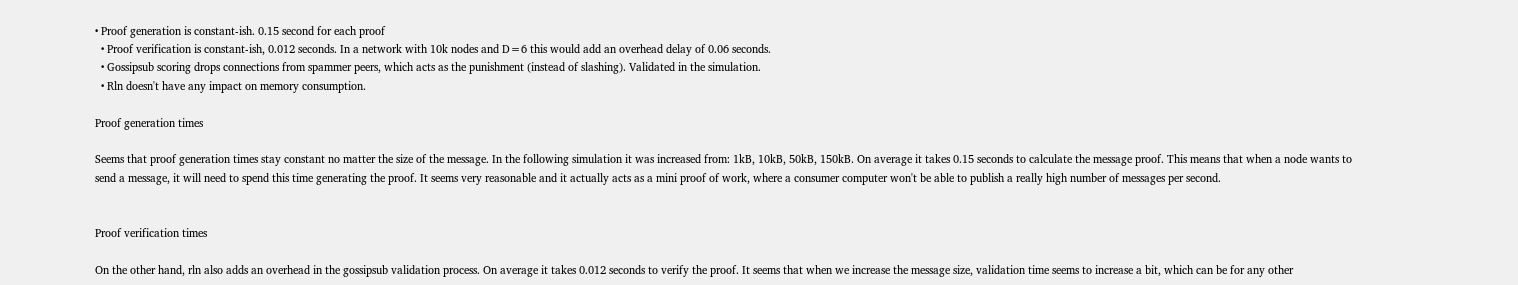• Proof generation is constant-ish. 0.15 second for each proof
  • Proof verification is constant-ish, 0.012 seconds. In a network with 10k nodes and D=6 this would add an overhead delay of 0.06 seconds.
  • Gossipsub scoring drops connections from spammer peers, which acts as the punishment (instead of slashing). Validated in the simulation.
  • Rln doesn't have any impact on memory consumption.

Proof generation times

Seems that proof generation times stay constant no matter the size of the message. In the following simulation it was increased from: 1kB, 10kB, 50kB, 150kB. On average it takes 0.15 seconds to calculate the message proof. This means that when a node wants to send a message, it will need to spend this time generating the proof. It seems very reasonable and it actually acts as a mini proof of work, where a consumer computer won't be able to publish a really high number of messages per second.


Proof verification times

On the other hand, rln also adds an overhead in the gossipsub validation process. On average it takes 0.012 seconds to verify the proof. It seems that when we increase the message size, validation time seems to increase a bit, which can be for any other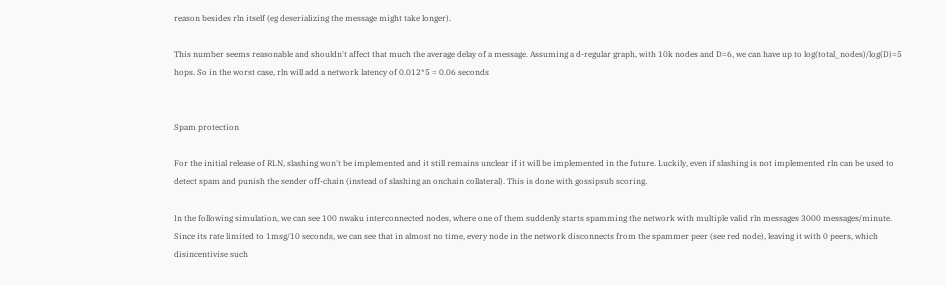reason besides rln itself (eg deserializing the message might take longer).

This number seems reasonable and shouldn't affect that much the average delay of a message. Assuming a d-regular graph, with 10k nodes and D=6, we can have up to log(total_nodes)/log(D)=5 hops. So in the worst case, rln will add a network latency of 0.012*5 = 0.06 seconds


Spam protection

For the initial release of RLN, slashing won't be implemented and it still remains unclear if it will be implemented in the future. Luckily, even if slashing is not implemented rln can be used to detect spam and punish the sender off-chain (instead of slashing an onchain collateral). This is done with gossipsub scoring.

In the following simulation, we can see 100 nwaku interconnected nodes, where one of them suddenly starts spamming the network with multiple valid rln messages 3000 messages/minute. Since its rate limited to 1msg/10 seconds, we can see that in almost no time, every node in the network disconnects from the spammer peer (see red node), leaving it with 0 peers, which disincentivise such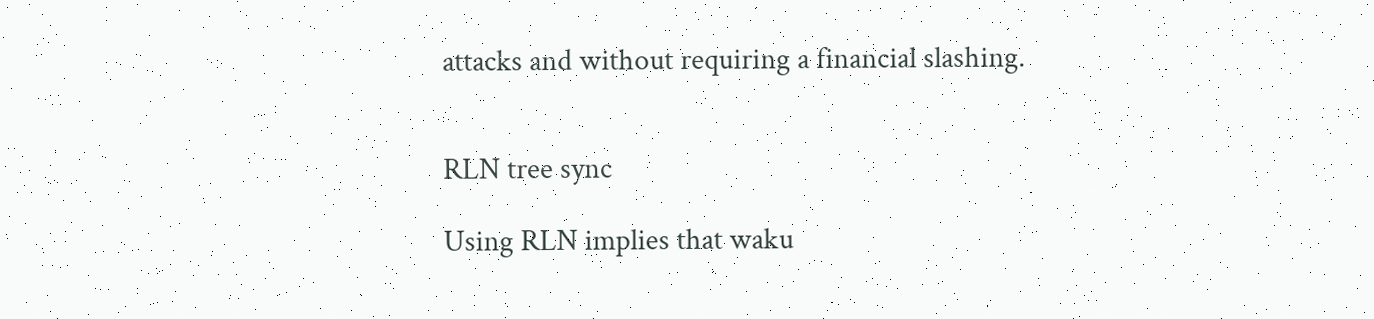attacks and without requiring a financial slashing.


RLN tree sync

Using RLN implies that waku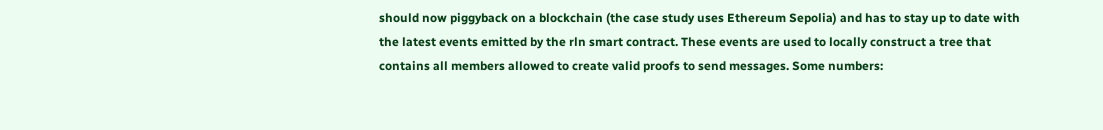should now piggyback on a blockchain (the case study uses Ethereum Sepolia) and has to stay up to date with the latest events emitted by the rln smart contract. These events are used to locally construct a tree that contains all members allowed to create valid proofs to send messages. Some numbers: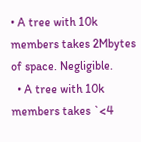• A tree with 10k members takes 2Mbytes of space. Negligible.
  • A tree with 10k members takes `<4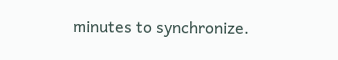minutes to synchronize.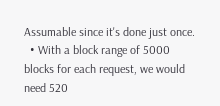Assumable since it's done just once.
  • With a block range of 5000 blocks for each request, we would need 520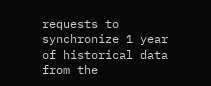requests to synchronize 1 year of historical data from the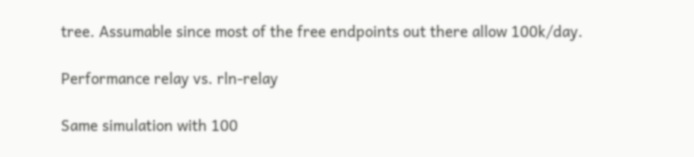tree. Assumable since most of the free endpoints out there allow 100k/day.

Performance relay vs. rln-relay

Same simulation with 100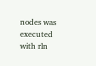nodes was executed with rln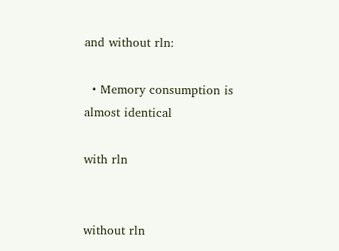and without rln:

  • Memory consumption is almost identical

with rln


without rln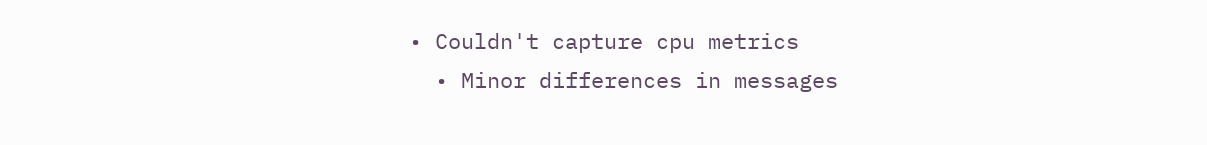• Couldn't capture cpu metrics
  • Minor differences in messages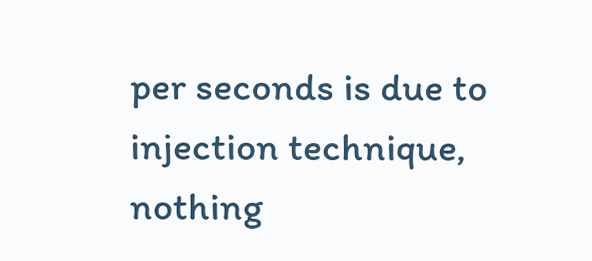per seconds is due to injection technique, nothing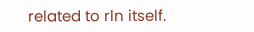related to rln itself.